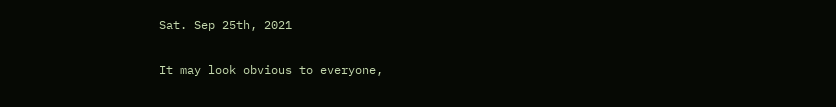Sat. Sep 25th, 2021

It may look obvious to everyone,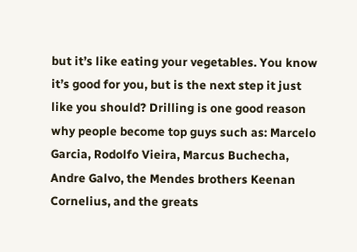but it’s like eating your vegetables. You know it’s good for you, but is the next step it just like you should? Drilling is one good reason why people become top guys such as: Marcelo Garcia, Rodolfo Vieira, Marcus Buchecha, Andre Galvo, the Mendes brothers Keenan Cornelius, and the greats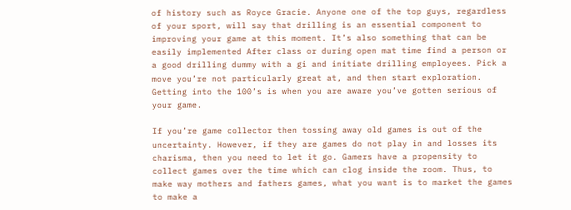of history such as Royce Gracie. Anyone one of the top guys, regardless of your sport, will say that drilling is an essential component to improving your game at this moment. It’s also something that can be easily implemented After class or during open mat time find a person or a good drilling dummy with a gi and initiate drilling employees. Pick a move you’re not particularly great at, and then start exploration. Getting into the 100’s is when you are aware you’ve gotten serious of your game.

If you’re game collector then tossing away old games is out of the uncertainty. However, if they are games do not play in and losses its charisma, then you need to let it go. Gamers have a propensity to collect games over the time which can clog inside the room. Thus, to make way mothers and fathers games, what you want is to market the games to make a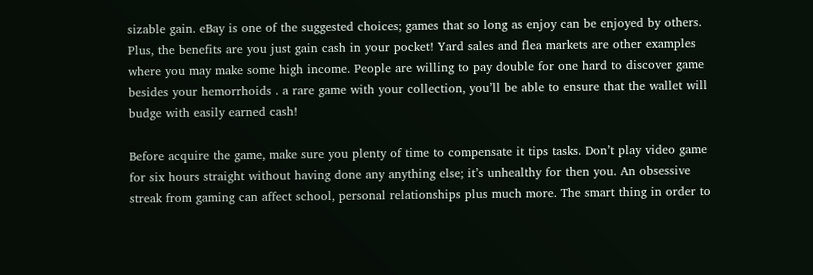sizable gain. eBay is one of the suggested choices; games that so long as enjoy can be enjoyed by others. Plus, the benefits are you just gain cash in your pocket! Yard sales and flea markets are other examples where you may make some high income. People are willing to pay double for one hard to discover game besides your hemorrhoids . a rare game with your collection, you’ll be able to ensure that the wallet will budge with easily earned cash!

Before acquire the game, make sure you plenty of time to compensate it tips tasks. Don’t play video game for six hours straight without having done any anything else; it’s unhealthy for then you. An obsessive streak from gaming can affect school, personal relationships plus much more. The smart thing in order to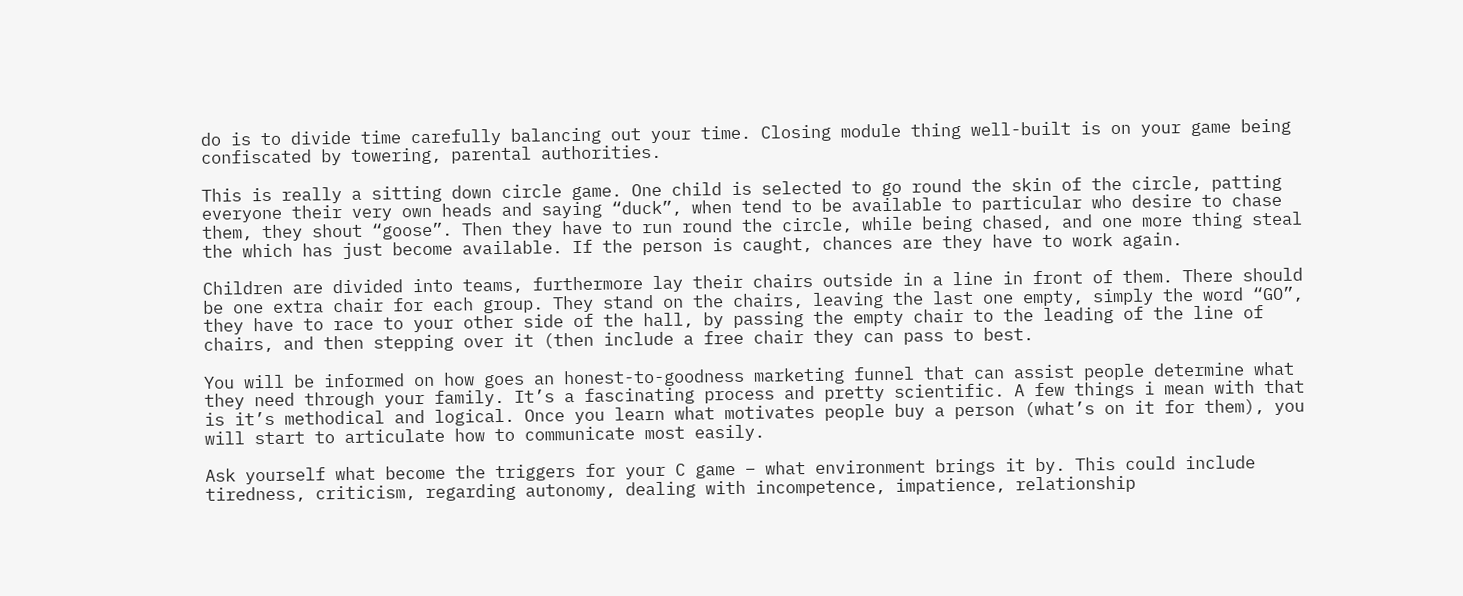do is to divide time carefully balancing out your time. Closing module thing well-built is on your game being confiscated by towering, parental authorities.

This is really a sitting down circle game. One child is selected to go round the skin of the circle, patting everyone their very own heads and saying “duck”, when tend to be available to particular who desire to chase them, they shout “goose”. Then they have to run round the circle, while being chased, and one more thing steal the which has just become available. If the person is caught, chances are they have to work again.

Children are divided into teams, furthermore lay their chairs outside in a line in front of them. There should be one extra chair for each group. They stand on the chairs, leaving the last one empty, simply the word “GO”, they have to race to your other side of the hall, by passing the empty chair to the leading of the line of chairs, and then stepping over it (then include a free chair they can pass to best.

You will be informed on how goes an honest-to-goodness marketing funnel that can assist people determine what they need through your family. It’s a fascinating process and pretty scientific. A few things i mean with that is it’s methodical and logical. Once you learn what motivates people buy a person (what’s on it for them), you will start to articulate how to communicate most easily.

Ask yourself what become the triggers for your C game – what environment brings it by. This could include tiredness, criticism, regarding autonomy, dealing with incompetence, impatience, relationship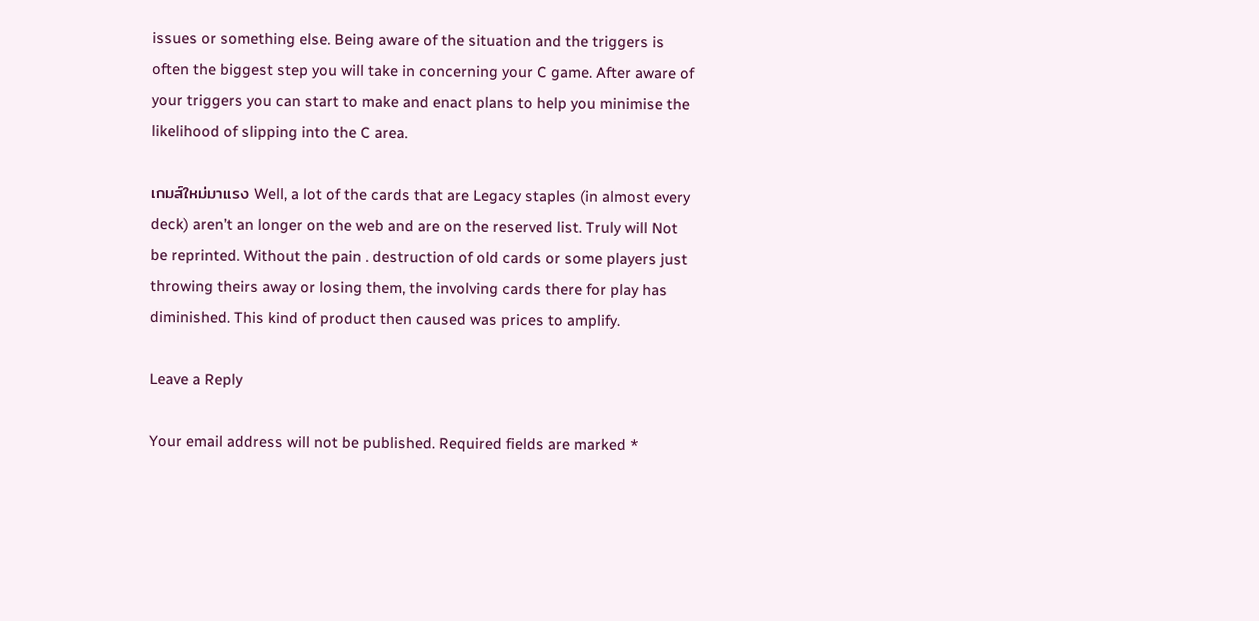issues or something else. Being aware of the situation and the triggers is often the biggest step you will take in concerning your C game. After aware of your triggers you can start to make and enact plans to help you minimise the likelihood of slipping into the C area.

เกมส์ใหม่มาแรง Well, a lot of the cards that are Legacy staples (in almost every deck) aren’t an longer on the web and are on the reserved list. Truly will Not be reprinted. Without the pain . destruction of old cards or some players just throwing theirs away or losing them, the involving cards there for play has diminished. This kind of product then caused was prices to amplify.

Leave a Reply

Your email address will not be published. Required fields are marked *